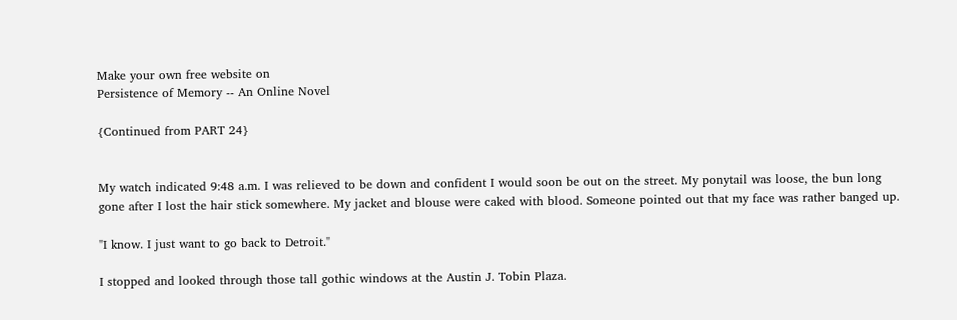Make your own free website on
Persistence of Memory -- An Online Novel

{Continued from PART 24}


My watch indicated 9:48 a.m. I was relieved to be down and confident I would soon be out on the street. My ponytail was loose, the bun long gone after I lost the hair stick somewhere. My jacket and blouse were caked with blood. Someone pointed out that my face was rather banged up.

"I know. I just want to go back to Detroit."

I stopped and looked through those tall gothic windows at the Austin J. Tobin Plaza.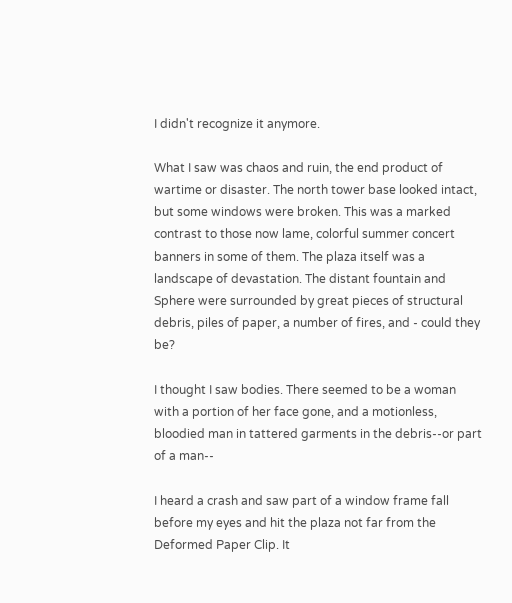I didn't recognize it anymore.

What I saw was chaos and ruin, the end product of wartime or disaster. The north tower base looked intact, but some windows were broken. This was a marked contrast to those now lame, colorful summer concert banners in some of them. The plaza itself was a landscape of devastation. The distant fountain and Sphere were surrounded by great pieces of structural debris, piles of paper, a number of fires, and - could they be?

I thought I saw bodies. There seemed to be a woman with a portion of her face gone, and a motionless, bloodied man in tattered garments in the debris--or part of a man--

I heard a crash and saw part of a window frame fall before my eyes and hit the plaza not far from the Deformed Paper Clip. It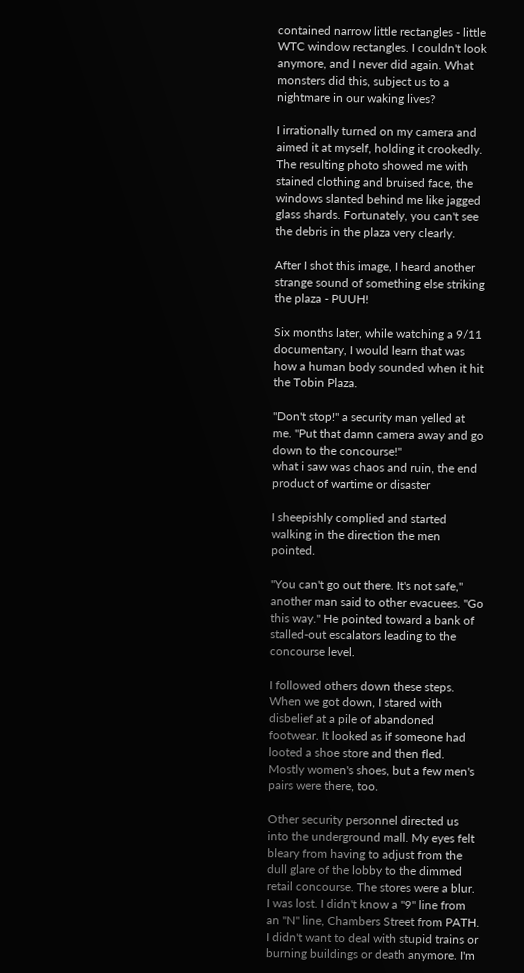contained narrow little rectangles - little WTC window rectangles. I couldn't look anymore, and I never did again. What monsters did this, subject us to a nightmare in our waking lives?

I irrationally turned on my camera and aimed it at myself, holding it crookedly. The resulting photo showed me with stained clothing and bruised face, the windows slanted behind me like jagged glass shards. Fortunately, you can't see the debris in the plaza very clearly.

After I shot this image, I heard another strange sound of something else striking the plaza - PUUH!

Six months later, while watching a 9/11 documentary, I would learn that was how a human body sounded when it hit the Tobin Plaza.

"Don't stop!" a security man yelled at me. "Put that damn camera away and go down to the concourse!"
what i saw was chaos and ruin, the end product of wartime or disaster

I sheepishly complied and started walking in the direction the men pointed.

"You can't go out there. It's not safe," another man said to other evacuees. "Go this way." He pointed toward a bank of stalled-out escalators leading to the concourse level.

I followed others down these steps. When we got down, I stared with disbelief at a pile of abandoned footwear. It looked as if someone had looted a shoe store and then fled. Mostly women's shoes, but a few men's pairs were there, too.

Other security personnel directed us into the underground mall. My eyes felt bleary from having to adjust from the dull glare of the lobby to the dimmed retail concourse. The stores were a blur. I was lost. I didn't know a "9" line from an "N" line, Chambers Street from PATH. I didn't want to deal with stupid trains or burning buildings or death anymore. I'm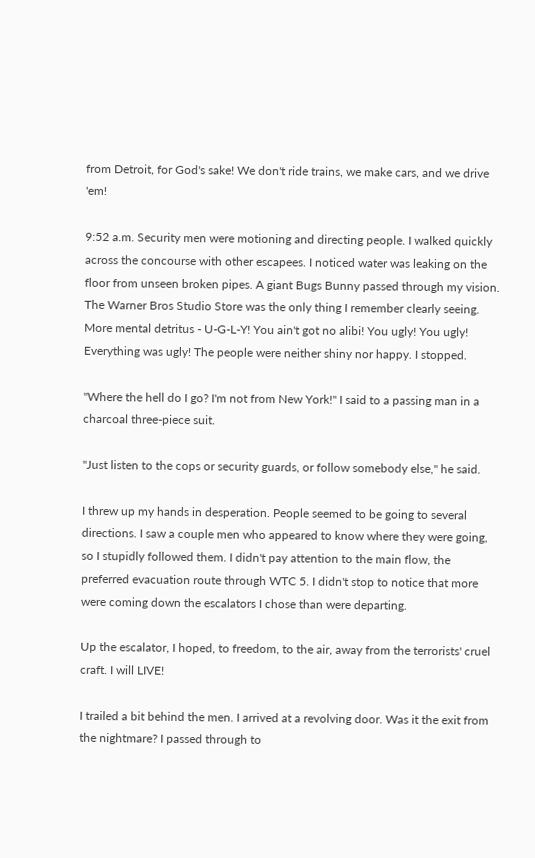from Detroit, for God's sake! We don't ride trains, we make cars, and we drive 'em!

9:52 a.m. Security men were motioning and directing people. I walked quickly across the concourse with other escapees. I noticed water was leaking on the floor from unseen broken pipes. A giant Bugs Bunny passed through my vision. The Warner Bros Studio Store was the only thing I remember clearly seeing. More mental detritus - U-G-L-Y! You ain't got no alibi! You ugly! You ugly! Everything was ugly! The people were neither shiny nor happy. I stopped.

"Where the hell do I go? I'm not from New York!" I said to a passing man in a charcoal three-piece suit.

"Just listen to the cops or security guards, or follow somebody else," he said.

I threw up my hands in desperation. People seemed to be going to several directions. I saw a couple men who appeared to know where they were going, so I stupidly followed them. I didn't pay attention to the main flow, the preferred evacuation route through WTC 5. I didn't stop to notice that more were coming down the escalators I chose than were departing.

Up the escalator, I hoped, to freedom, to the air, away from the terrorists' cruel craft. I will LIVE!

I trailed a bit behind the men. I arrived at a revolving door. Was it the exit from the nightmare? I passed through to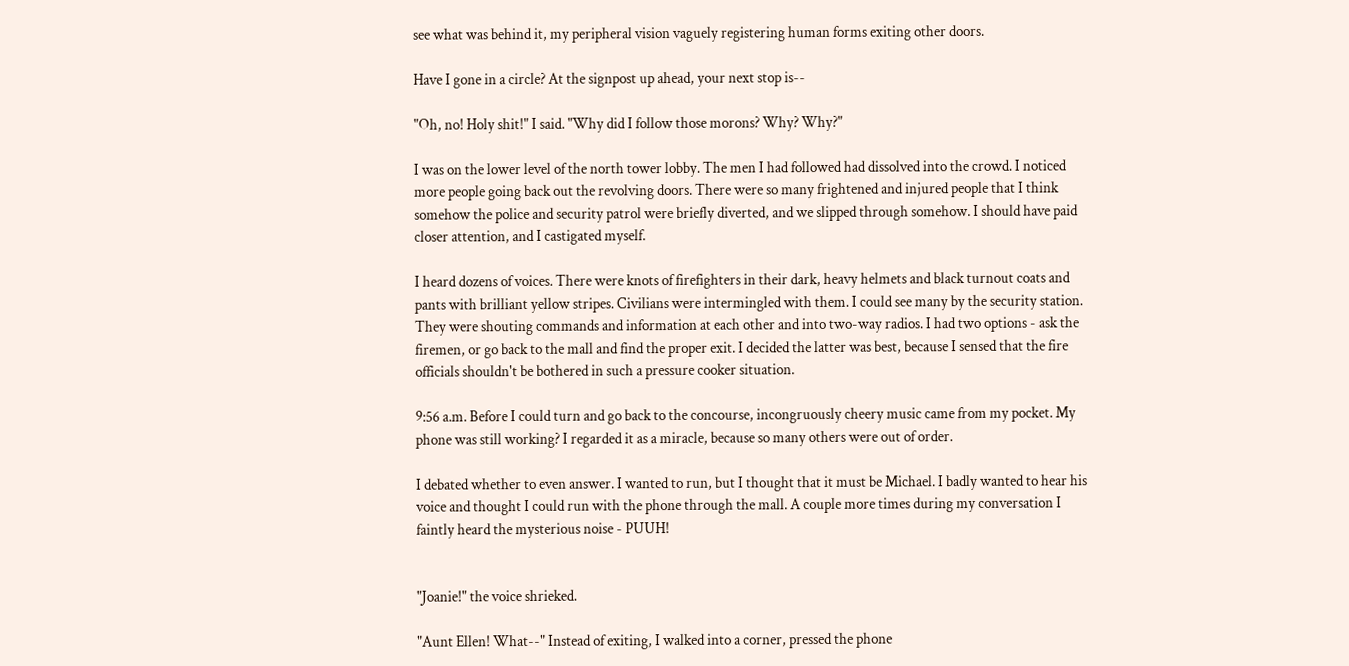see what was behind it, my peripheral vision vaguely registering human forms exiting other doors.

Have I gone in a circle? At the signpost up ahead, your next stop is--

"Oh, no! Holy shit!" I said. "Why did I follow those morons? Why? Why?"

I was on the lower level of the north tower lobby. The men I had followed had dissolved into the crowd. I noticed more people going back out the revolving doors. There were so many frightened and injured people that I think somehow the police and security patrol were briefly diverted, and we slipped through somehow. I should have paid closer attention, and I castigated myself.

I heard dozens of voices. There were knots of firefighters in their dark, heavy helmets and black turnout coats and pants with brilliant yellow stripes. Civilians were intermingled with them. I could see many by the security station. They were shouting commands and information at each other and into two-way radios. I had two options - ask the firemen, or go back to the mall and find the proper exit. I decided the latter was best, because I sensed that the fire officials shouldn't be bothered in such a pressure cooker situation.

9:56 a.m. Before I could turn and go back to the concourse, incongruously cheery music came from my pocket. My phone was still working? I regarded it as a miracle, because so many others were out of order.

I debated whether to even answer. I wanted to run, but I thought that it must be Michael. I badly wanted to hear his voice and thought I could run with the phone through the mall. A couple more times during my conversation I faintly heard the mysterious noise - PUUH!


"Joanie!" the voice shrieked.

"Aunt Ellen! What--" Instead of exiting, I walked into a corner, pressed the phone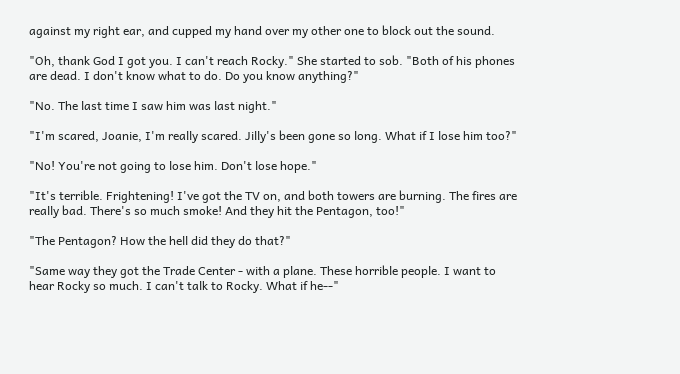against my right ear, and cupped my hand over my other one to block out the sound.

"Oh, thank God I got you. I can't reach Rocky." She started to sob. "Both of his phones are dead. I don't know what to do. Do you know anything?"

"No. The last time I saw him was last night."

"I'm scared, Joanie, I'm really scared. Jilly's been gone so long. What if I lose him too?"

"No! You're not going to lose him. Don't lose hope."

"It's terrible. Frightening! I've got the TV on, and both towers are burning. The fires are really bad. There's so much smoke! And they hit the Pentagon, too!"

"The Pentagon? How the hell did they do that?"

"Same way they got the Trade Center - with a plane. These horrible people. I want to hear Rocky so much. I can't talk to Rocky. What if he--"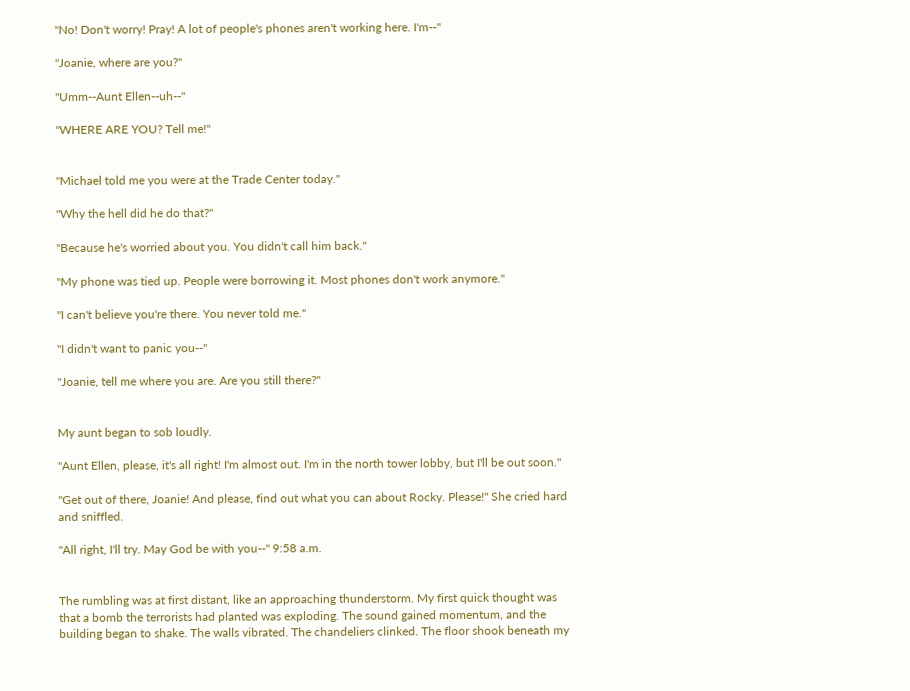"No! Don't worry! Pray! A lot of people's phones aren't working here. I'm--"

"Joanie, where are you?"

"Umm--Aunt Ellen--uh--"

"WHERE ARE YOU? Tell me!"


"Michael told me you were at the Trade Center today."

"Why the hell did he do that?"

"Because he's worried about you. You didn't call him back."

"My phone was tied up. People were borrowing it. Most phones don't work anymore."

"I can't believe you're there. You never told me."

"I didn't want to panic you--"

"Joanie, tell me where you are. Are you still there?"


My aunt began to sob loudly.

"Aunt Ellen, please, it's all right! I'm almost out. I'm in the north tower lobby, but I'll be out soon."

"Get out of there, Joanie! And please, find out what you can about Rocky. Please!" She cried hard and sniffled.

"All right, I'll try. May God be with you--" 9:58 a.m.


The rumbling was at first distant, like an approaching thunderstorm. My first quick thought was that a bomb the terrorists had planted was exploding. The sound gained momentum, and the building began to shake. The walls vibrated. The chandeliers clinked. The floor shook beneath my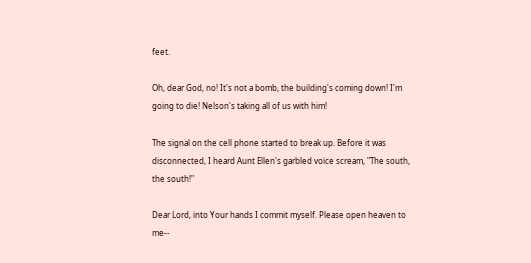feet.

Oh, dear God, no! It's not a bomb, the building's coming down! I'm going to die! Nelson's taking all of us with him!

The signal on the cell phone started to break up. Before it was disconnected, I heard Aunt Ellen's garbled voice scream, "The south, the south!"

Dear Lord, into Your hands I commit myself. Please open heaven to me--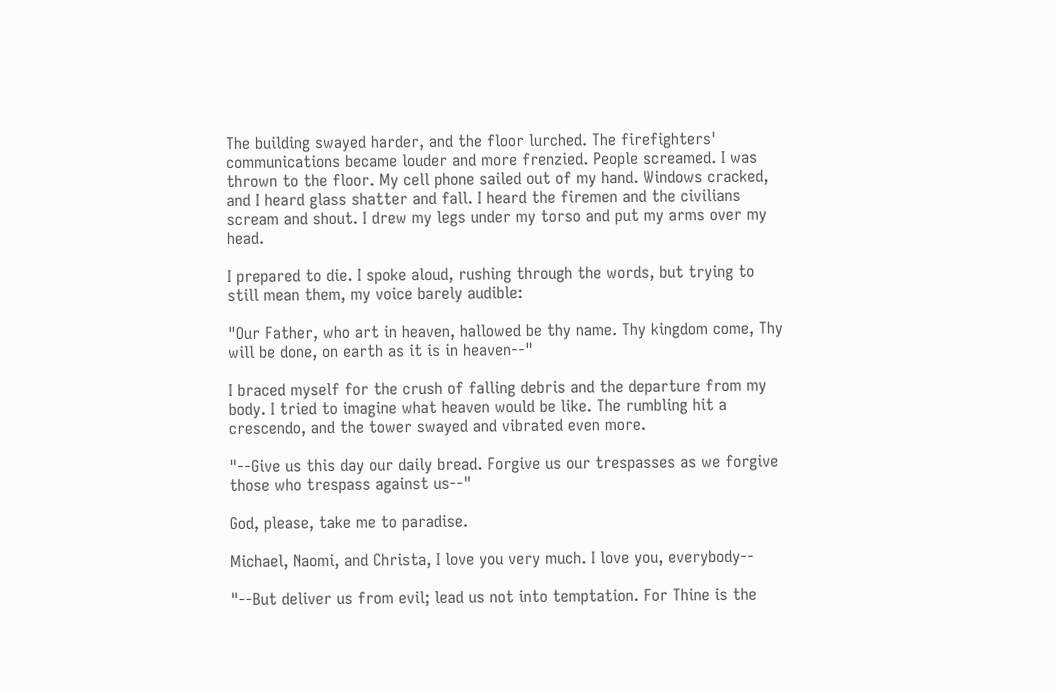The building swayed harder, and the floor lurched. The firefighters' communications became louder and more frenzied. People screamed. I was thrown to the floor. My cell phone sailed out of my hand. Windows cracked, and I heard glass shatter and fall. I heard the firemen and the civilians scream and shout. I drew my legs under my torso and put my arms over my head.

I prepared to die. I spoke aloud, rushing through the words, but trying to still mean them, my voice barely audible:

"Our Father, who art in heaven, hallowed be thy name. Thy kingdom come, Thy will be done, on earth as it is in heaven--"

I braced myself for the crush of falling debris and the departure from my body. I tried to imagine what heaven would be like. The rumbling hit a crescendo, and the tower swayed and vibrated even more.

"--Give us this day our daily bread. Forgive us our trespasses as we forgive those who trespass against us--"

God, please, take me to paradise.

Michael, Naomi, and Christa, I love you very much. I love you, everybody--

"--But deliver us from evil; lead us not into temptation. For Thine is the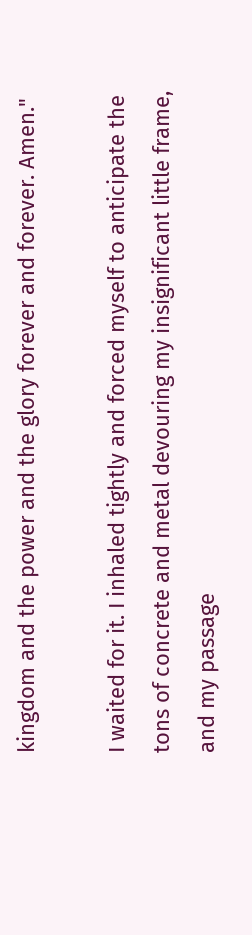kingdom and the power and the glory forever and forever. Amen."

I waited for it. I inhaled tightly and forced myself to anticipate the tons of concrete and metal devouring my insignificant little frame, and my passage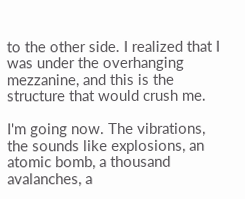to the other side. I realized that I was under the overhanging mezzanine, and this is the structure that would crush me.

I'm going now. The vibrations, the sounds like explosions, an atomic bomb, a thousand avalanches, a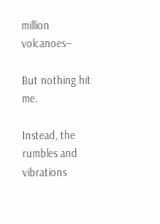million volcanoes--

But nothing hit me.

Instead, the rumbles and vibrations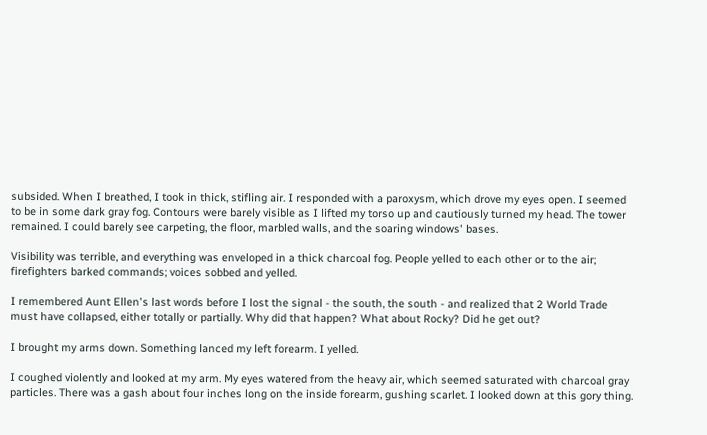subsided. When I breathed, I took in thick, stifling air. I responded with a paroxysm, which drove my eyes open. I seemed to be in some dark gray fog. Contours were barely visible as I lifted my torso up and cautiously turned my head. The tower remained. I could barely see carpeting, the floor, marbled walls, and the soaring windows' bases.

Visibility was terrible, and everything was enveloped in a thick charcoal fog. People yelled to each other or to the air; firefighters barked commands; voices sobbed and yelled.

I remembered Aunt Ellen's last words before I lost the signal - the south, the south - and realized that 2 World Trade must have collapsed, either totally or partially. Why did that happen? What about Rocky? Did he get out?

I brought my arms down. Something lanced my left forearm. I yelled.

I coughed violently and looked at my arm. My eyes watered from the heavy air, which seemed saturated with charcoal gray particles. There was a gash about four inches long on the inside forearm, gushing scarlet. I looked down at this gory thing.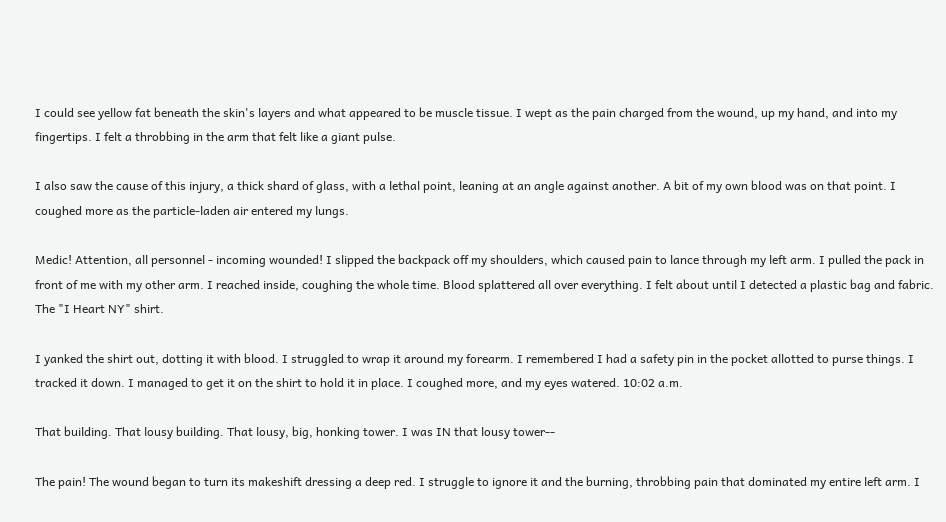I could see yellow fat beneath the skin's layers and what appeared to be muscle tissue. I wept as the pain charged from the wound, up my hand, and into my fingertips. I felt a throbbing in the arm that felt like a giant pulse.

I also saw the cause of this injury, a thick shard of glass, with a lethal point, leaning at an angle against another. A bit of my own blood was on that point. I coughed more as the particle-laden air entered my lungs.

Medic! Attention, all personnel - incoming wounded! I slipped the backpack off my shoulders, which caused pain to lance through my left arm. I pulled the pack in front of me with my other arm. I reached inside, coughing the whole time. Blood splattered all over everything. I felt about until I detected a plastic bag and fabric. The "I Heart NY" shirt.

I yanked the shirt out, dotting it with blood. I struggled to wrap it around my forearm. I remembered I had a safety pin in the pocket allotted to purse things. I tracked it down. I managed to get it on the shirt to hold it in place. I coughed more, and my eyes watered. 10:02 a.m.

That building. That lousy building. That lousy, big, honking tower. I was IN that lousy tower--

The pain! The wound began to turn its makeshift dressing a deep red. I struggle to ignore it and the burning, throbbing pain that dominated my entire left arm. I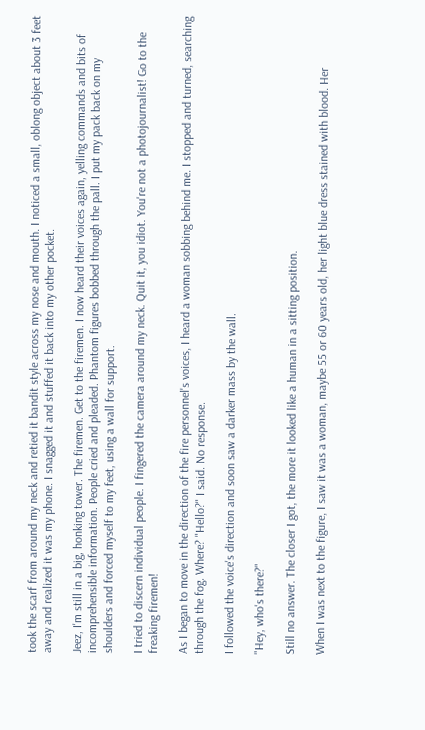took the scarf from around my neck and retied it bandit style across my nose and mouth. I noticed a small, oblong object about 3 feet away and realized it was my phone. I snagged it and stuffed it back into my other pocket.

Jeez, I'm still in a big, honking tower. The firemen. Get to the firemen. I now heard their voices again, yelling commands and bits of incomprehensible information. People cried and pleaded. Phantom figures bobbed through the pall. I put my pack back on my shoulders and forced myself to my feet, using a wall for support.

I tried to discern individual people. I fingered the camera around my neck. Quit it, you idiot. You're not a photojournalist! Go to the freaking firemen!

As I began to move in the direction of the fire personnel's voices, I heard a woman sobbing behind me. I stopped and turned, searching through the fog. Where? "Hello?" I said. No response.

I followed the voice's direction and soon saw a darker mass by the wall.

"Hey, who's there?"

Still no answer. The closer I got, the more it looked like a human in a sitting position.

When I was next to the figure, I saw it was a woman, maybe 55 or 60 years old, her light blue dress stained with blood. Her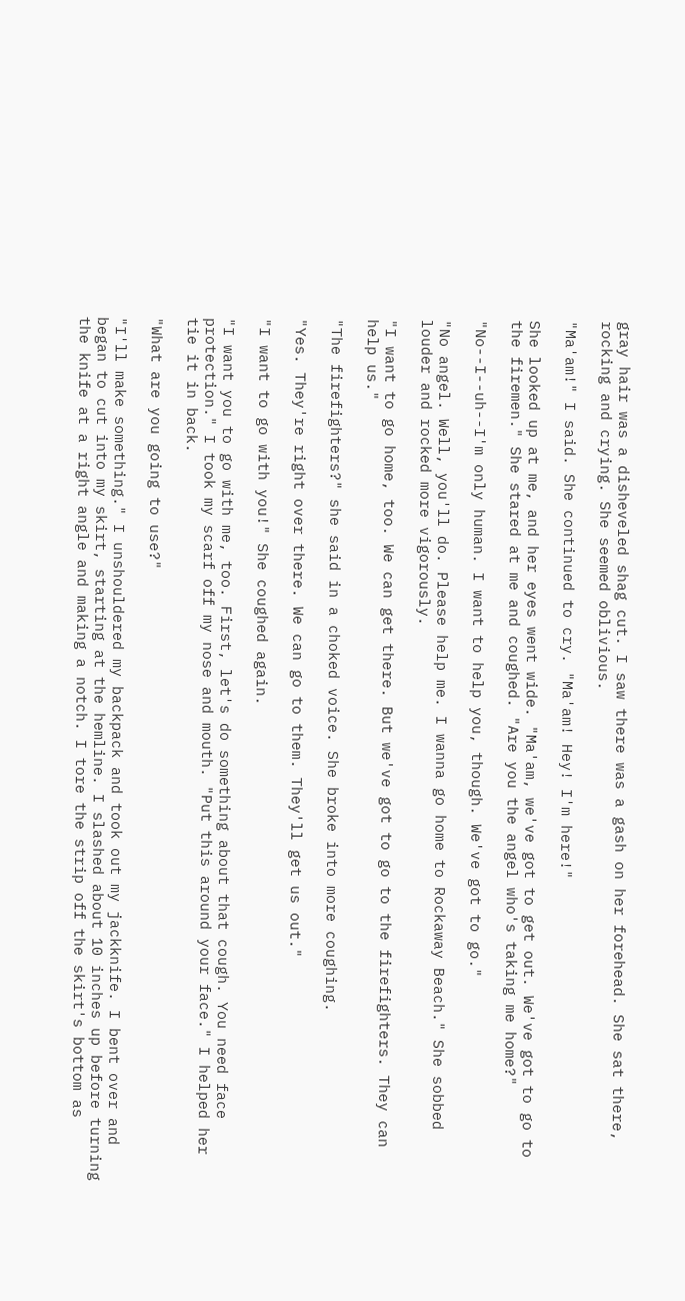gray hair was a disheveled shag cut. I saw there was a gash on her forehead. She sat there, rocking and crying. She seemed oblivious.

"Ma'am!" I said. She continued to cry. "Ma'am! Hey! I'm here!"

She looked up at me, and her eyes went wide. "Ma'am, we've got to get out. We've got to go to the firemen." She stared at me and coughed. "Are you the angel who's taking me home?"

"No--I--uh--I'm only human. I want to help you, though. We've got to go."

"No angel. Well, you'll do. Please help me. I wanna go home to Rockaway Beach." She sobbed louder and rocked more vigorously.

"I want to go home, too. We can get there. But we've got to go to the firefighters. They can help us."

"The firefighters?" she said in a choked voice. She broke into more coughing.

"Yes. They're right over there. We can go to them. They'll get us out."

"I want to go with you!" She coughed again.

"I want you to go with me, too. First, let's do something about that cough. You need face protection." I took my scarf off my nose and mouth. "Put this around your face." I helped her tie it in back.

"What are you going to use?"

"I'll make something." I unshouldered my backpack and took out my jackknife. I bent over and began to cut into my skirt, starting at the hemline. I slashed about 10 inches up before turning the knife at a right angle and making a notch. I tore the strip off the skirt's bottom as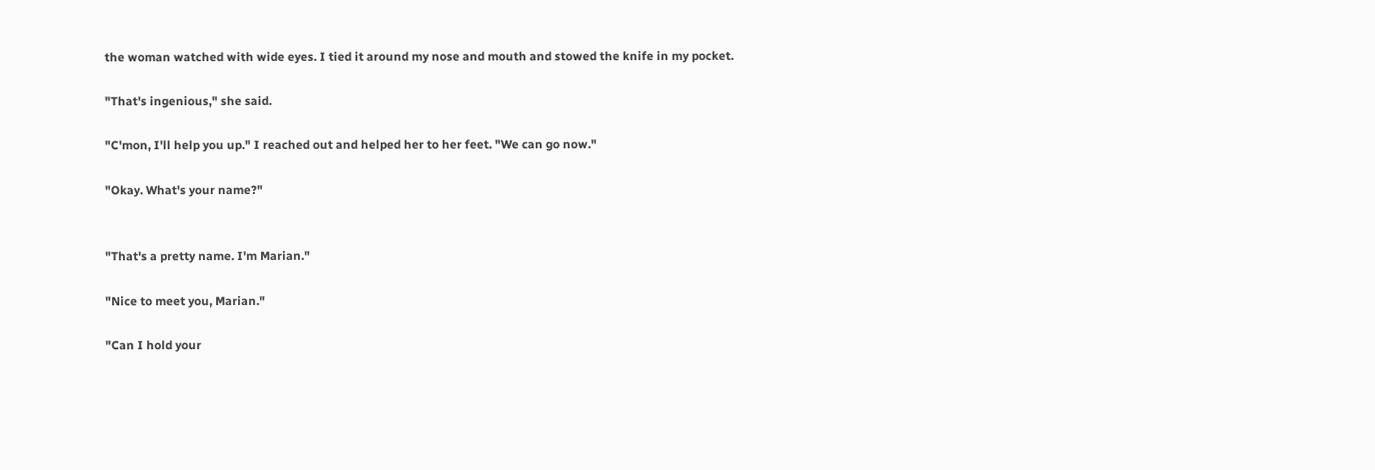the woman watched with wide eyes. I tied it around my nose and mouth and stowed the knife in my pocket.

"That's ingenious," she said.

"C'mon, I'll help you up." I reached out and helped her to her feet. "We can go now."

"Okay. What's your name?"


"That's a pretty name. I'm Marian."

"Nice to meet you, Marian."

"Can I hold your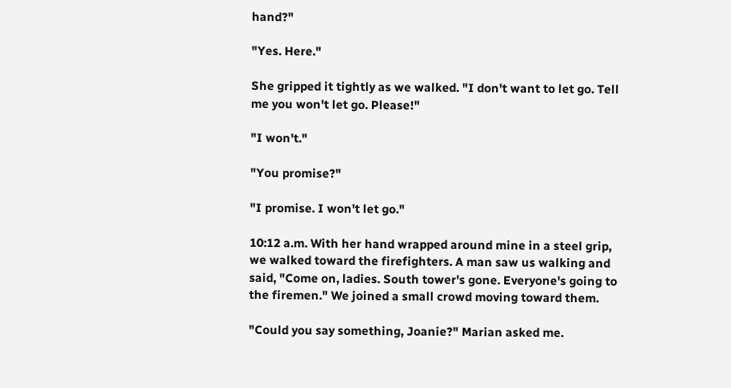hand?"

"Yes. Here."

She gripped it tightly as we walked. "I don't want to let go. Tell me you won't let go. Please!"

"I won't."

"You promise?"

"I promise. I won't let go."

10:12 a.m. With her hand wrapped around mine in a steel grip, we walked toward the firefighters. A man saw us walking and said, "Come on, ladies. South tower's gone. Everyone's going to the firemen." We joined a small crowd moving toward them.

"Could you say something, Joanie?" Marian asked me.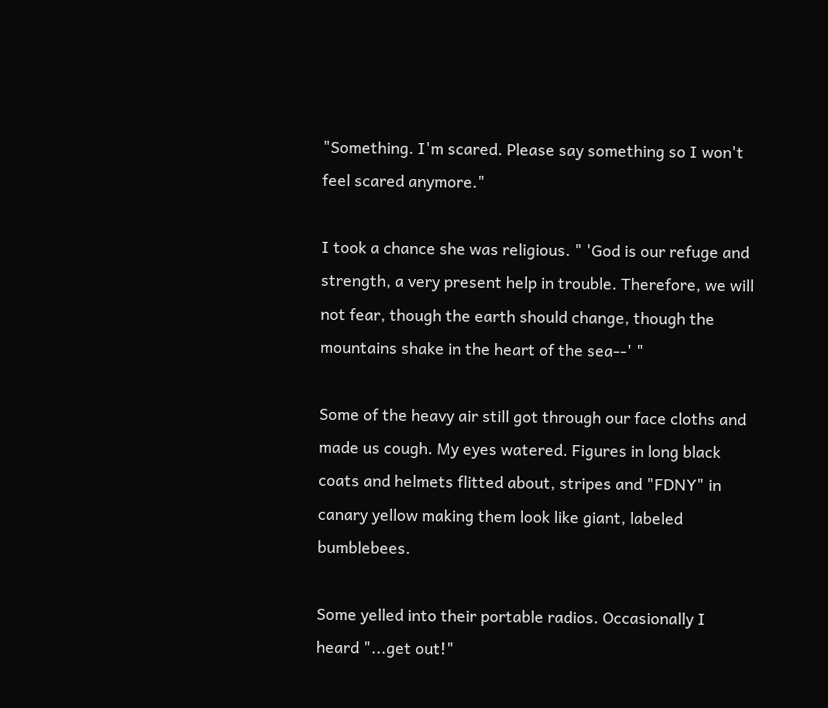"Something. I'm scared. Please say something so I won't feel scared anymore."

I took a chance she was religious. " 'God is our refuge and strength, a very present help in trouble. Therefore, we will not fear, though the earth should change, though the mountains shake in the heart of the sea--' "

Some of the heavy air still got through our face cloths and made us cough. My eyes watered. Figures in long black coats and helmets flitted about, stripes and "FDNY" in canary yellow making them look like giant, labeled bumblebees.

Some yelled into their portable radios. Occasionally I heard "...get out!"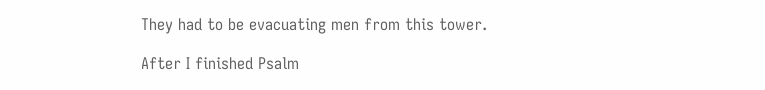They had to be evacuating men from this tower.

After I finished Psalm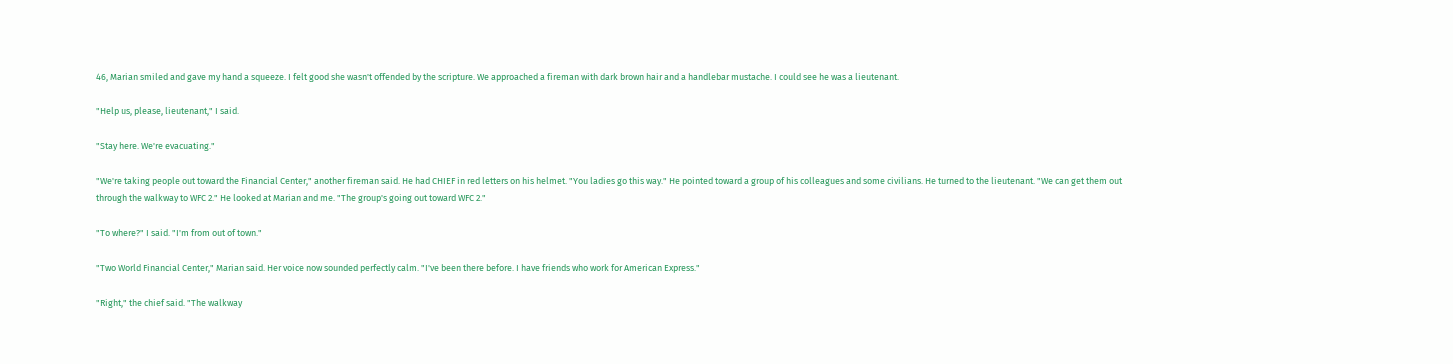46, Marian smiled and gave my hand a squeeze. I felt good she wasn't offended by the scripture. We approached a fireman with dark brown hair and a handlebar mustache. I could see he was a lieutenant.

"Help us, please, lieutenant," I said.

"Stay here. We're evacuating."

"We're taking people out toward the Financial Center," another fireman said. He had CHIEF in red letters on his helmet. "You ladies go this way." He pointed toward a group of his colleagues and some civilians. He turned to the lieutenant. "We can get them out through the walkway to WFC 2." He looked at Marian and me. "The group's going out toward WFC 2."

"To where?" I said. "I'm from out of town."

"Two World Financial Center," Marian said. Her voice now sounded perfectly calm. "I've been there before. I have friends who work for American Express."

"Right," the chief said. "The walkway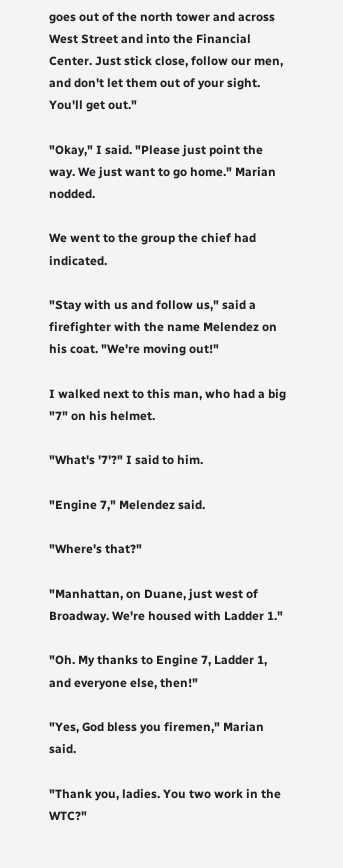goes out of the north tower and across West Street and into the Financial Center. Just stick close, follow our men, and don't let them out of your sight. You'll get out."

"Okay," I said. "Please just point the way. We just want to go home." Marian nodded.

We went to the group the chief had indicated.

"Stay with us and follow us," said a firefighter with the name Melendez on his coat. "We're moving out!"

I walked next to this man, who had a big "7" on his helmet.

"What's '7'?" I said to him.

"Engine 7," Melendez said.

"Where's that?"

"Manhattan, on Duane, just west of Broadway. We're housed with Ladder 1."

"Oh. My thanks to Engine 7, Ladder 1, and everyone else, then!"

"Yes, God bless you firemen," Marian said.

"Thank you, ladies. You two work in the WTC?"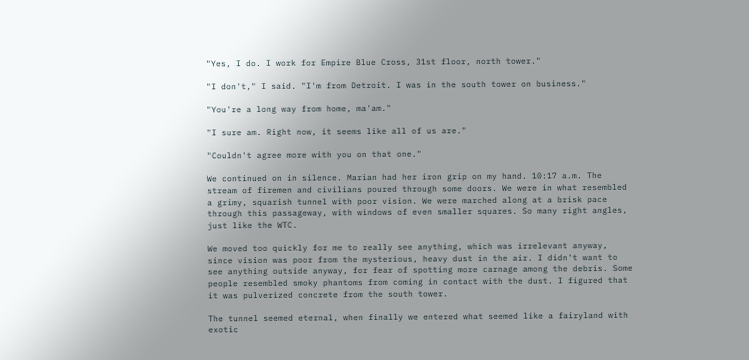"Yes, I do. I work for Empire Blue Cross, 31st floor, north tower."

"I don't," I said. "I'm from Detroit. I was in the south tower on business."

"You're a long way from home, ma'am."

"I sure am. Right now, it seems like all of us are."

"Couldn't agree more with you on that one."

We continued on in silence. Marian had her iron grip on my hand. 10:17 a.m. The stream of firemen and civilians poured through some doors. We were in what resembled a grimy, squarish tunnel with poor vision. We were marched along at a brisk pace through this passageway, with windows of even smaller squares. So many right angles, just like the WTC.

We moved too quickly for me to really see anything, which was irrelevant anyway, since vision was poor from the mysterious, heavy dust in the air. I didn't want to see anything outside anyway, for fear of spotting more carnage among the debris. Some people resembled smoky phantoms from coming in contact with the dust. I figured that it was pulverized concrete from the south tower.

The tunnel seemed eternal, when finally we entered what seemed like a fairyland with exotic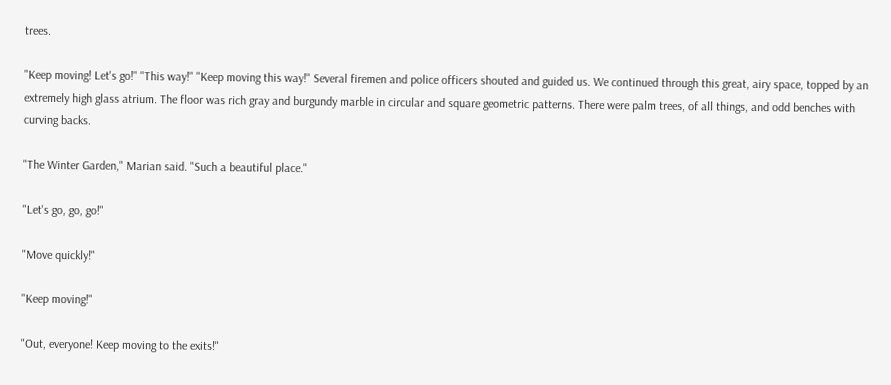trees.

"Keep moving! Let's go!" "This way!" "Keep moving this way!" Several firemen and police officers shouted and guided us. We continued through this great, airy space, topped by an extremely high glass atrium. The floor was rich gray and burgundy marble in circular and square geometric patterns. There were palm trees, of all things, and odd benches with curving backs.

"The Winter Garden," Marian said. "Such a beautiful place."

"Let's go, go, go!"

"Move quickly!"

"Keep moving!"

"Out, everyone! Keep moving to the exits!"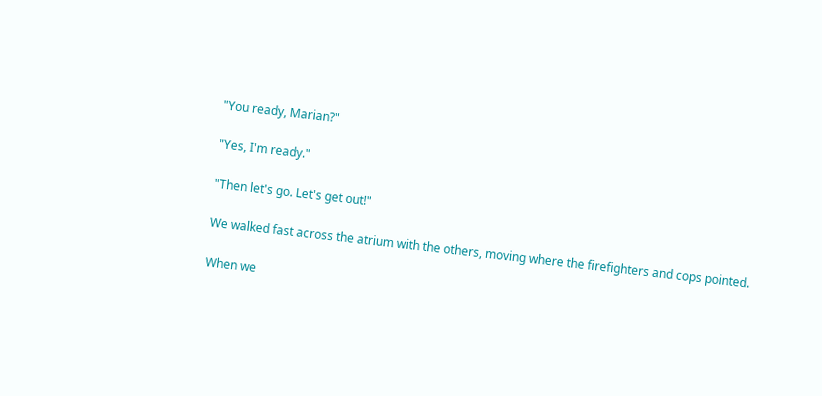"You ready, Marian?"

"Yes, I'm ready."

"Then let's go. Let's get out!"

We walked fast across the atrium with the others, moving where the firefighters and cops pointed.

When we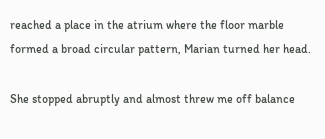reached a place in the atrium where the floor marble formed a broad circular pattern, Marian turned her head.

She stopped abruptly and almost threw me off balance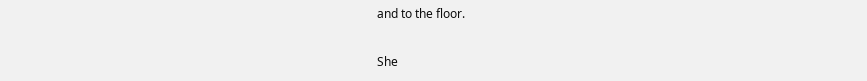and to the floor.

She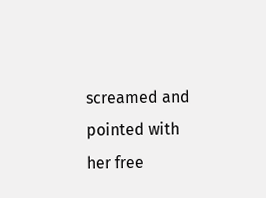screamed and pointed with her free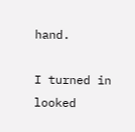hand.

I turned in looked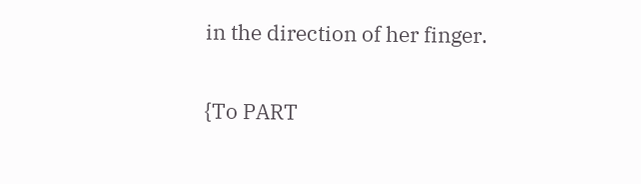in the direction of her finger.

{To PART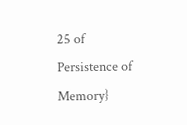25 of Persistence of Memory}